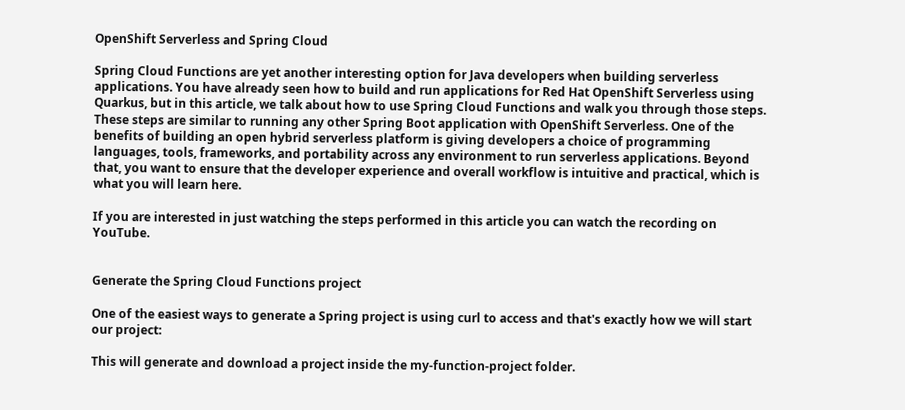OpenShift Serverless and Spring Cloud

Spring Cloud Functions are yet another interesting option for Java developers when building serverless applications. You have already seen how to build and run applications for Red Hat OpenShift Serverless using Quarkus, but in this article, we talk about how to use Spring Cloud Functions and walk you through those steps. These steps are similar to running any other Spring Boot application with OpenShift Serverless. One of the benefits of building an open hybrid serverless platform is giving developers a choice of programming languages, tools, frameworks, and portability across any environment to run serverless applications. Beyond that, you want to ensure that the developer experience and overall workflow is intuitive and practical, which is what you will learn here.

If you are interested in just watching the steps performed in this article you can watch the recording on YouTube.


Generate the Spring Cloud Functions project

One of the easiest ways to generate a Spring project is using curl to access and that's exactly how we will start our project:

This will generate and download a project inside the my-function-project folder.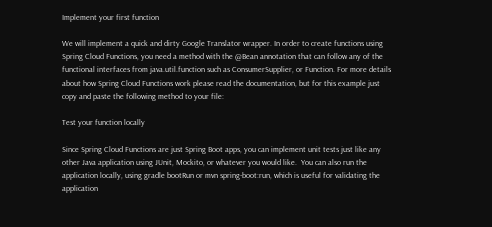Implement your first function

We will implement a quick and dirty Google Translator wrapper. In order to create functions using Spring Cloud Functions, you need a method with the @Bean annotation that can follow any of the functional interfaces from java.util.function such as ConsumerSupplier, or Function. For more details about how Spring Cloud Functions work please read the documentation, but for this example just copy and paste the following method to your file:

Test your function locally

Since Spring Cloud Functions are just Spring Boot apps, you can implement unit tests just like any other Java application using JUnit, Mockito, or whatever you would like.  You can also run the application locally, using gradle bootRun or mvn spring-boot:run, which is useful for validating the application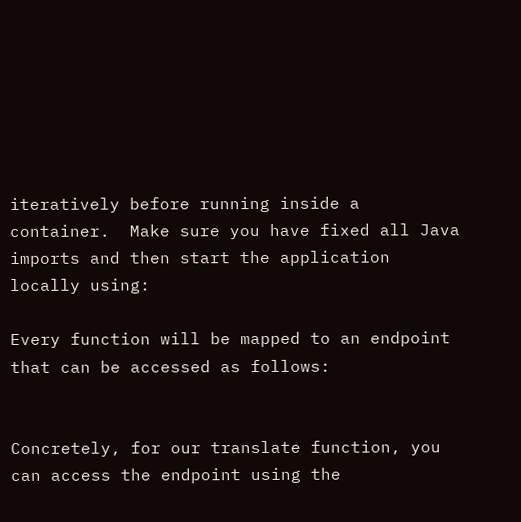iteratively before running inside a container.  Make sure you have fixed all Java imports and then start the application locally using:

Every function will be mapped to an endpoint that can be accessed as follows:


Concretely, for our translate function, you can access the endpoint using the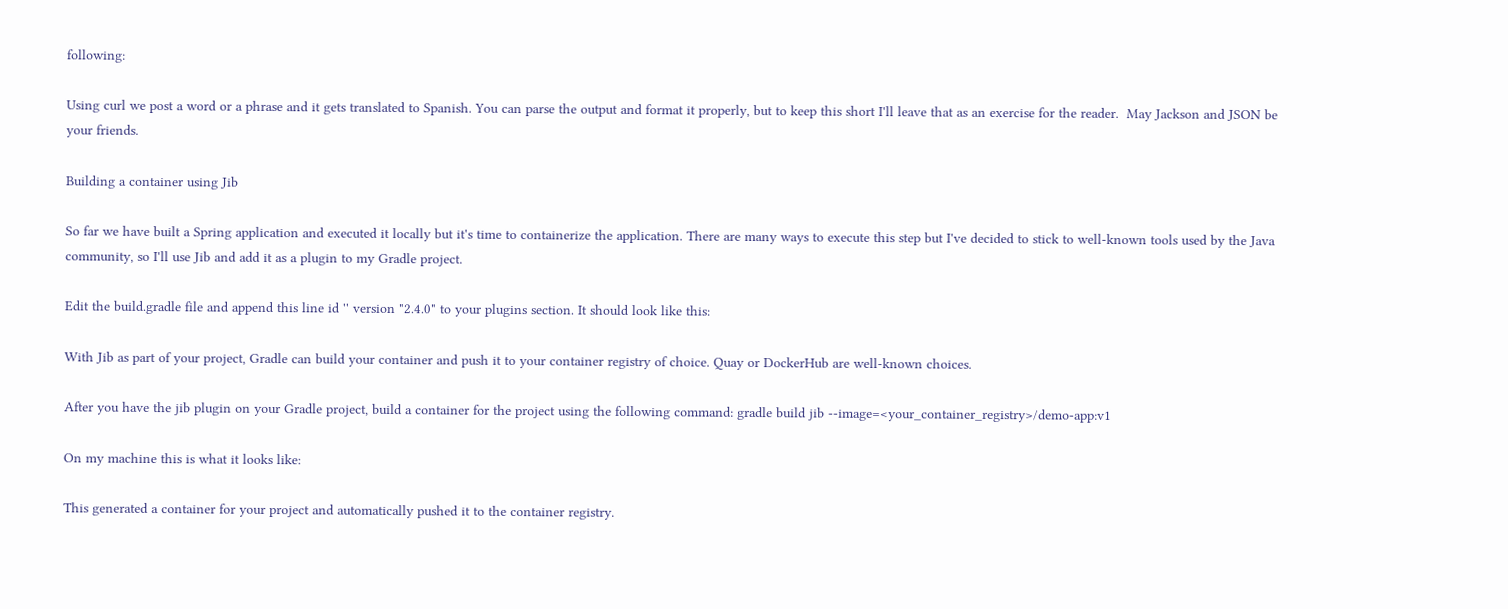following:

Using curl we post a word or a phrase and it gets translated to Spanish. You can parse the output and format it properly, but to keep this short I'll leave that as an exercise for the reader.  May Jackson and JSON be your friends.

Building a container using Jib

So far we have built a Spring application and executed it locally but it's time to containerize the application. There are many ways to execute this step but I've decided to stick to well-known tools used by the Java community, so I'll use Jib and add it as a plugin to my Gradle project.

Edit the build.gradle file and append this line id '' version "2.4.0" to your plugins section. It should look like this:

With Jib as part of your project, Gradle can build your container and push it to your container registry of choice. Quay or DockerHub are well-known choices.

After you have the jib plugin on your Gradle project, build a container for the project using the following command: gradle build jib --image=<your_container_registry>/demo-app:v1

On my machine this is what it looks like:

This generated a container for your project and automatically pushed it to the container registry.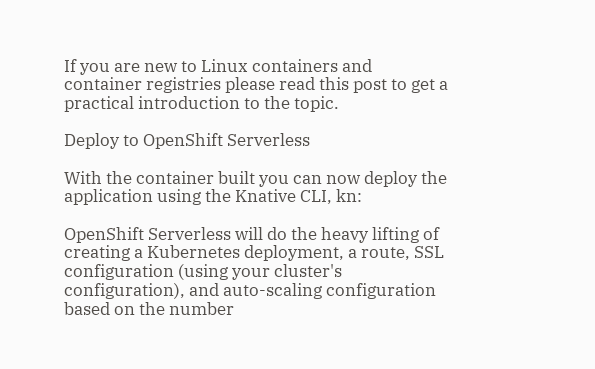If you are new to Linux containers and container registries please read this post to get a practical introduction to the topic.

Deploy to OpenShift Serverless

With the container built you can now deploy the application using the Knative CLI, kn:

OpenShift Serverless will do the heavy lifting of creating a Kubernetes deployment, a route, SSL configuration (using your cluster's configuration), and auto-scaling configuration based on the number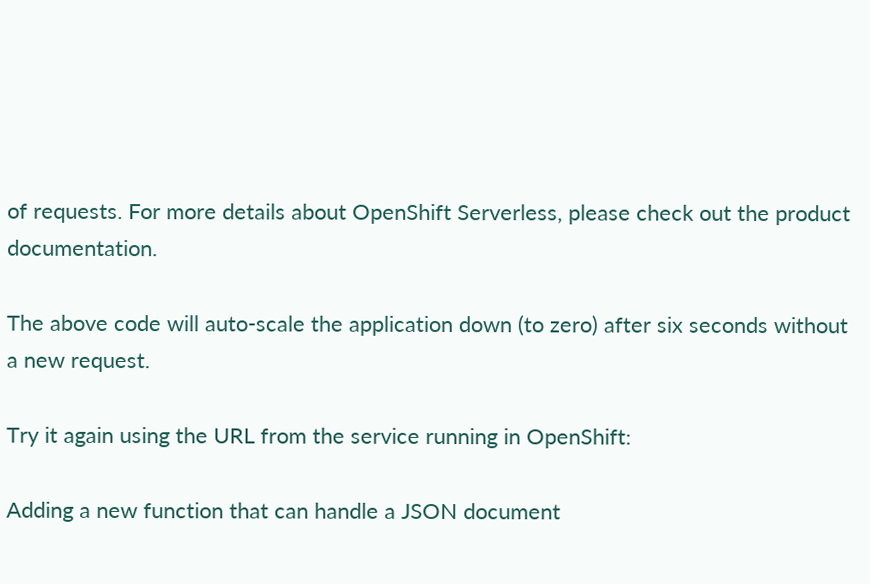of requests. For more details about OpenShift Serverless, please check out the product documentation.

The above code will auto-scale the application down (to zero) after six seconds without a new request.

Try it again using the URL from the service running in OpenShift:

Adding a new function that can handle a JSON document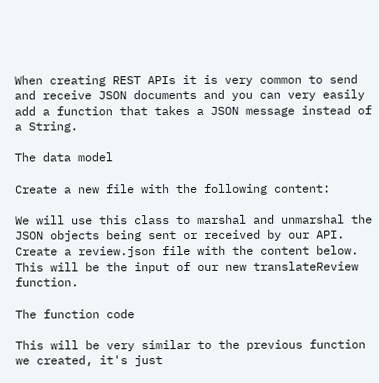When creating REST APIs it is very common to send and receive JSON documents and you can very easily add a function that takes a JSON message instead of a String.

The data model

Create a new file with the following content:

We will use this class to marshal and unmarshal the JSON objects being sent or received by our API. Create a review.json file with the content below. This will be the input of our new translateReview function.

The function code

This will be very similar to the previous function we created, it's just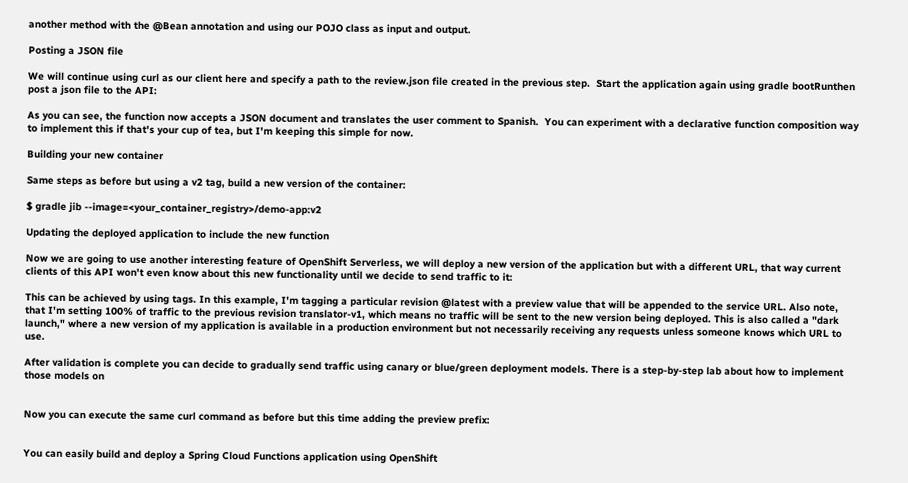another method with the @Bean annotation and using our POJO class as input and output.

Posting a JSON file

We will continue using curl as our client here and specify a path to the review.json file created in the previous step.  Start the application again using gradle bootRunthen post a json file to the API:

As you can see, the function now accepts a JSON document and translates the user comment to Spanish.  You can experiment with a declarative function composition way to implement this if that's your cup of tea, but I'm keeping this simple for now.

Building your new container

Same steps as before but using a v2 tag, build a new version of the container:

$ gradle jib --image=<your_container_registry>/demo-app:v2

Updating the deployed application to include the new function

Now we are going to use another interesting feature of OpenShift Serverless, we will deploy a new version of the application but with a different URL, that way current clients of this API won't even know about this new functionality until we decide to send traffic to it:

This can be achieved by using tags. In this example, I'm tagging a particular revision @latest with a preview value that will be appended to the service URL. Also note, that I'm setting 100% of traffic to the previous revision translator-v1, which means no traffic will be sent to the new version being deployed. This is also called a "dark launch," where a new version of my application is available in a production environment but not necessarily receiving any requests unless someone knows which URL to use.

After validation is complete you can decide to gradually send traffic using canary or blue/green deployment models. There is a step-by-step lab about how to implement those models on


Now you can execute the same curl command as before but this time adding the preview prefix:


You can easily build and deploy a Spring Cloud Functions application using OpenShift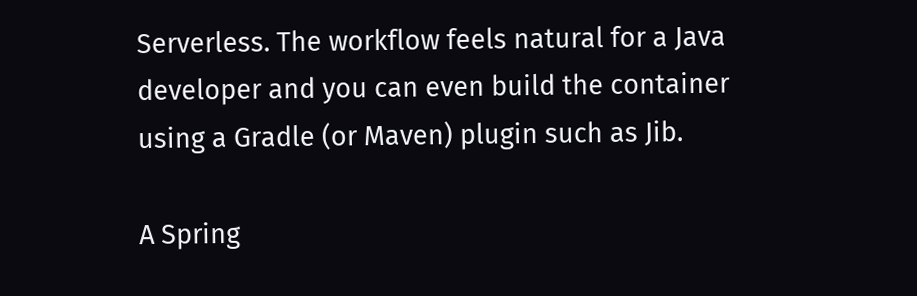Serverless. The workflow feels natural for a Java developer and you can even build the container using a Gradle (or Maven) plugin such as Jib.

A Spring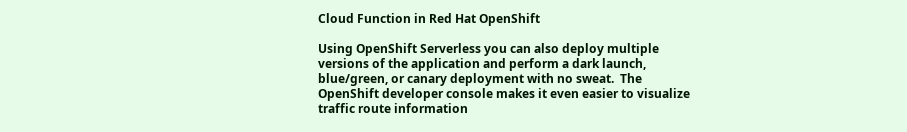Cloud Function in Red Hat OpenShift

Using OpenShift Serverless you can also deploy multiple versions of the application and perform a dark launch, blue/green, or canary deployment with no sweat.  The OpenShift developer console makes it even easier to visualize traffic route information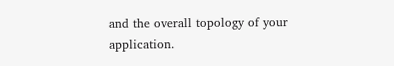and the overall topology of your application.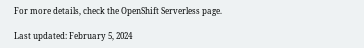For more details, check the OpenShift Serverless page.

Last updated: February 5, 2024